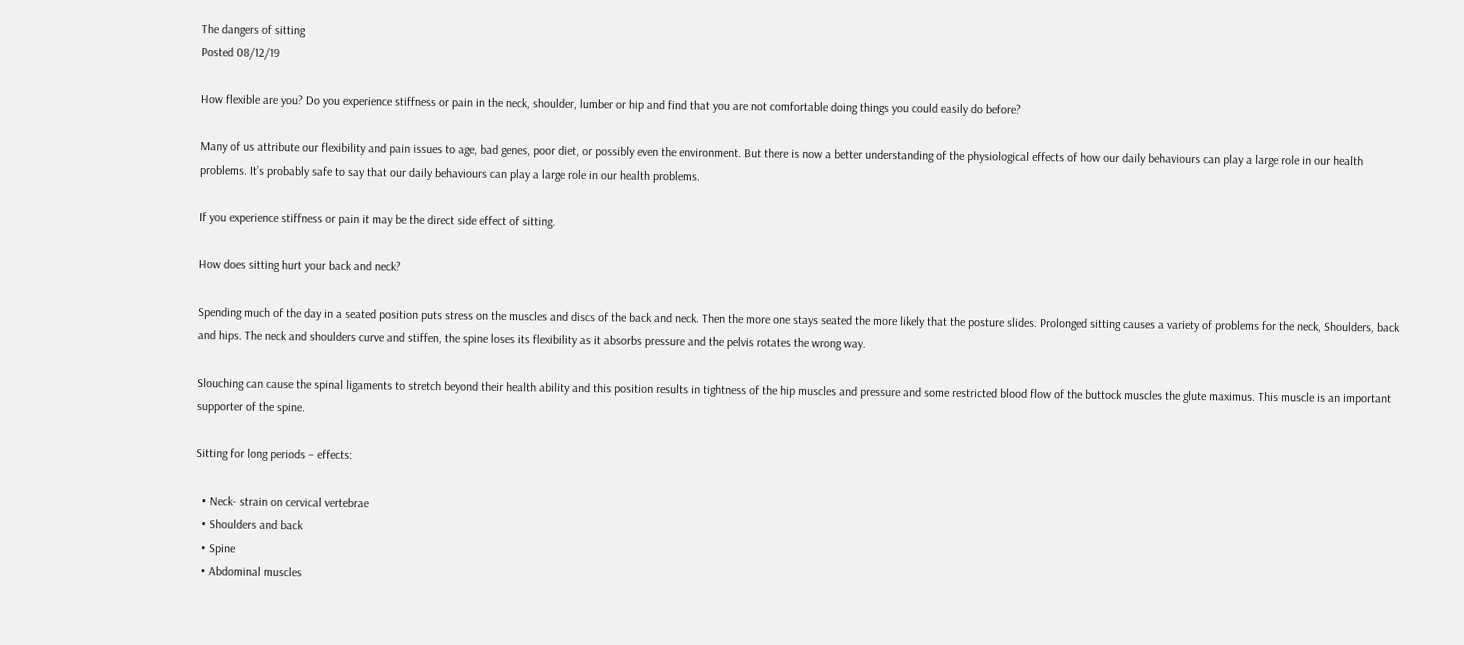The dangers of sitting
Posted 08/12/19

How flexible are you? Do you experience stiffness or pain in the neck, shoulder, lumber or hip and find that you are not comfortable doing things you could easily do before?

Many of us attribute our flexibility and pain issues to age, bad genes, poor diet, or possibly even the environment. But there is now a better understanding of the physiological effects of how our daily behaviours can play a large role in our health problems. It’s probably safe to say that our daily behaviours can play a large role in our health problems.

If you experience stiffness or pain it may be the direct side effect of sitting.

How does sitting hurt your back and neck?

Spending much of the day in a seated position puts stress on the muscles and discs of the back and neck. Then the more one stays seated the more likely that the posture slides. Prolonged sitting causes a variety of problems for the neck, Shoulders, back and hips. The neck and shoulders curve and stiffen, the spine loses its flexibility as it absorbs pressure and the pelvis rotates the wrong way.

Slouching can cause the spinal ligaments to stretch beyond their health ability and this position results in tightness of the hip muscles and pressure and some restricted blood flow of the buttock muscles the glute maximus. This muscle is an important supporter of the spine.

Sitting for long periods – effects:

  • Neck- strain on cervical vertebrae
  • Shoulders and back
  • Spine
  • Abdominal muscles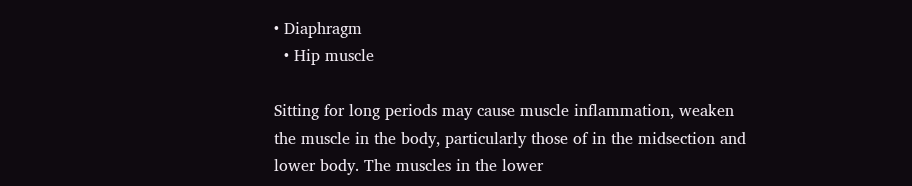• Diaphragm
  • Hip muscle

Sitting for long periods may cause muscle inflammation, weaken the muscle in the body, particularly those of in the midsection and lower body. The muscles in the lower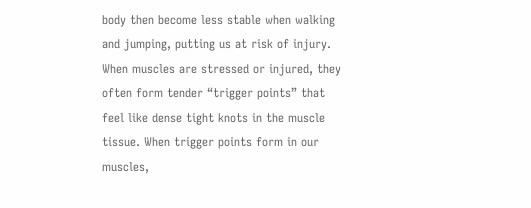body then become less stable when walking and jumping, putting us at risk of injury. When muscles are stressed or injured, they often form tender “trigger points” that feel like dense tight knots in the muscle tissue. When trigger points form in our muscles,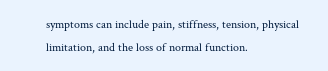symptoms can include pain, stiffness, tension, physical limitation, and the loss of normal function.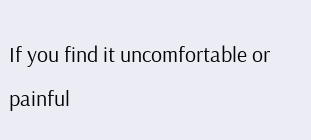If you find it uncomfortable or painful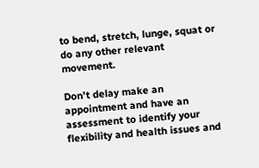to bend, stretch, lunge, squat or do any other relevant movement.

Don’t delay make an appointment and have an assessment to identify your flexibility and health issues and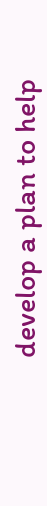develop a plan to help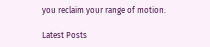you reclaim your range of motion.

Latest Posts